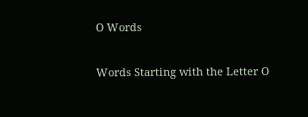O Words

Words Starting with the Letter O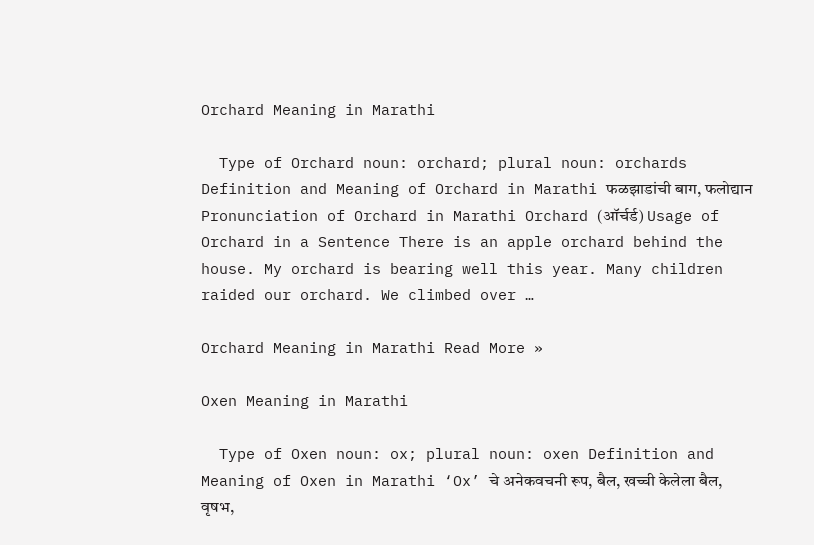Orchard Meaning in Marathi

  Type of Orchard noun: orchard; plural noun: orchards Definition and Meaning of Orchard in Marathi फळझाडांची बाग, फलोद्यान Pronunciation of Orchard in Marathi Orchard (ऑर्चर्ड) Usage of Orchard in a Sentence There is an apple orchard behind the house. My orchard is bearing well this year. Many children raided our orchard. We climbed over …

Orchard Meaning in Marathi Read More »

Oxen Meaning in Marathi

  Type of Oxen noun: ox; plural noun: oxen Definition and Meaning of Oxen in Marathi ‘Ox’ चे अनेकवचनी रूप, बैल, खच्ची केलेला बैल, वृषभ,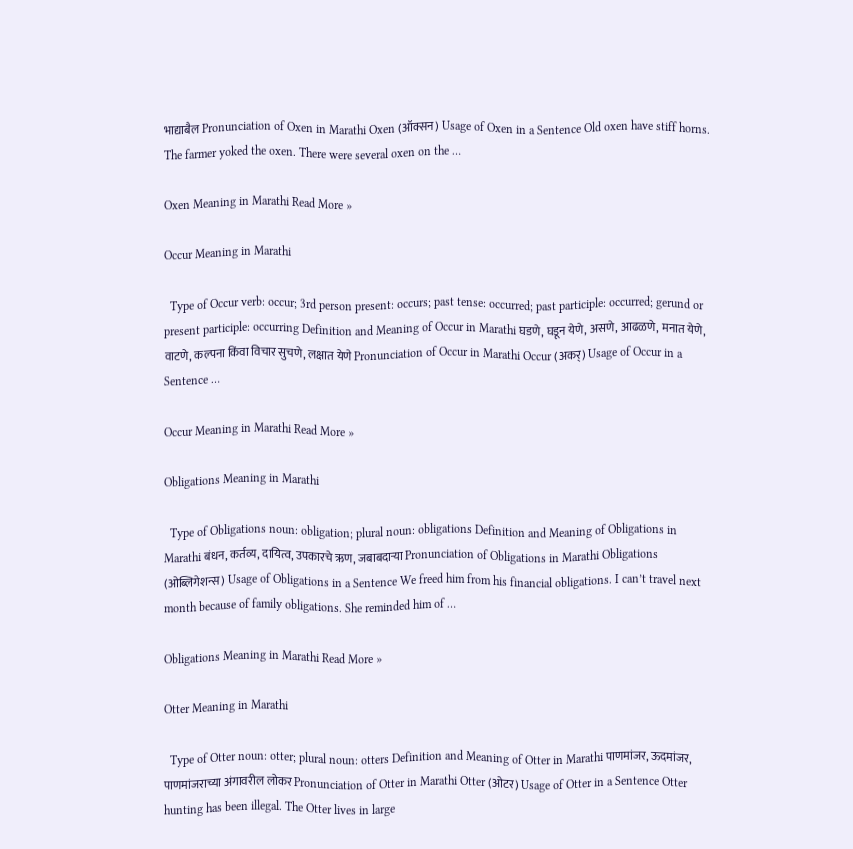भाद्याबैल Pronunciation of Oxen in Marathi Oxen (ऑक्सन) Usage of Oxen in a Sentence Old oxen have stiff horns.  The farmer yoked the oxen. There were several oxen on the …

Oxen Meaning in Marathi Read More »

Occur Meaning in Marathi

  Type of Occur verb: occur; 3rd person present: occurs; past tense: occurred; past participle: occurred; gerund or present participle: occurring Definition and Meaning of Occur in Marathi घडणे, घडून येणे, असणे, आढळणे, मनात येणे, वाटणे, कल्पना किंवा विचार सुचणे, लक्षात येणे Pronunciation of Occur in Marathi Occur (अकर्‌) Usage of Occur in a Sentence …

Occur Meaning in Marathi Read More »

Obligations Meaning in Marathi

  Type of Obligations noun: obligation; plural noun: obligations Definition and Meaning of Obligations in Marathi बंधन, कर्तव्य, दायित्व, उपकारचे ऋण, जबाबदाऱ्या Pronunciation of Obligations in Marathi Obligations (ओब्लिगेशन्स) Usage of Obligations in a Sentence We freed him from his financial obligations. I can’t travel next month because of family obligations. She reminded him of …

Obligations Meaning in Marathi Read More »

Otter Meaning in Marathi

  Type of Otter noun: otter; plural noun: otters Definition and Meaning of Otter in Marathi पाणमांजर, ऊदमांजर, पाणमांजराच्या अंगावरील लोकर Pronunciation of Otter in Marathi Otter (ओटर) Usage of Otter in a Sentence Otter hunting has been illegal. The Otter lives in large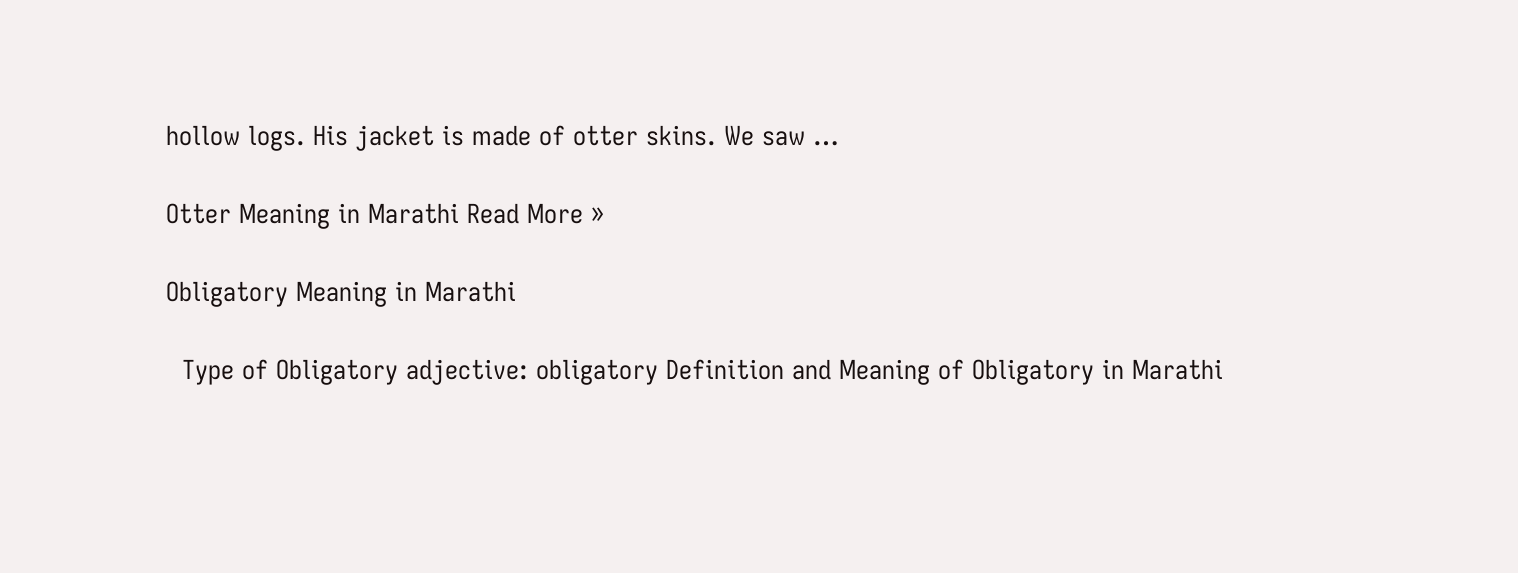hollow logs. His jacket is made of otter skins. We saw …

Otter Meaning in Marathi Read More »

Obligatory Meaning in Marathi

  Type of Obligatory adjective: obligatory Definition and Meaning of Obligatory in Marathi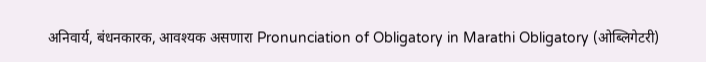अनिवार्य, बंधनकारक, आवश्यक असणारा Pronunciation of Obligatory in Marathi Obligatory (ओब्लिगेटरी)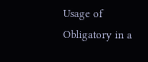Usage of Obligatory in a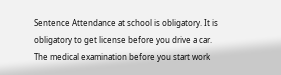Sentence Attendance at school is obligatory. It is obligatory to get license before you drive a car. The medical examination before you start work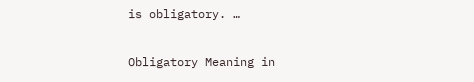is obligatory. …

Obligatory Meaning in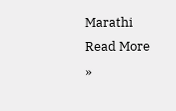Marathi Read More »